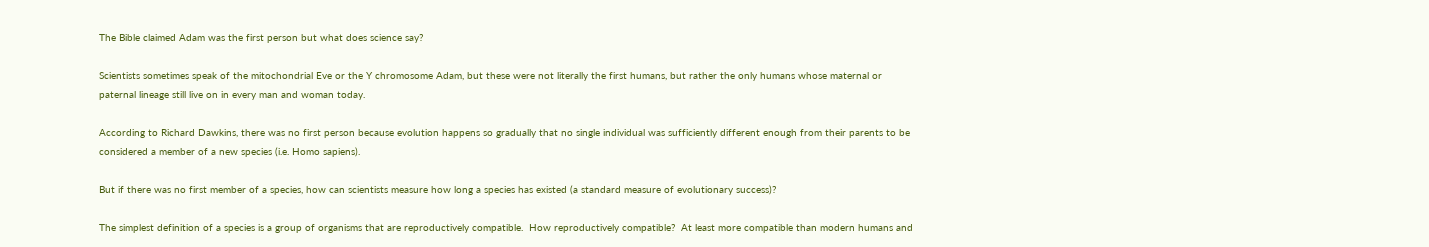The Bible claimed Adam was the first person but what does science say?

Scientists sometimes speak of the mitochondrial Eve or the Y chromosome Adam, but these were not literally the first humans, but rather the only humans whose maternal or paternal lineage still live on in every man and woman today.

According to Richard Dawkins, there was no first person because evolution happens so gradually that no single individual was sufficiently different enough from their parents to be considered a member of a new species (i.e. Homo sapiens).

But if there was no first member of a species, how can scientists measure how long a species has existed (a standard measure of evolutionary success)?

The simplest definition of a species is a group of organisms that are reproductively compatible.  How reproductively compatible?  At least more compatible than modern humans and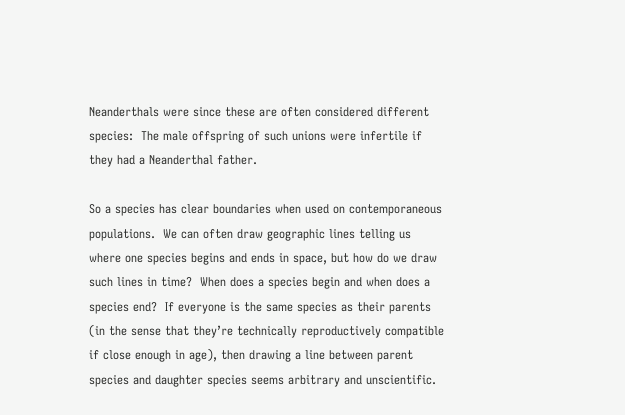Neanderthals were since these are often considered different species:  The male offspring of such unions were infertile if they had a Neanderthal father.

So a species has clear boundaries when used on contemporaneous populations.  We can often draw geographic lines telling us where one species begins and ends in space, but how do we draw such lines in time?  When does a species begin and when does a species end?  If everyone is the same species as their parents (in the sense that they’re technically reproductively compatible if close enough in age), then drawing a line between parent species and daughter species seems arbitrary and unscientific.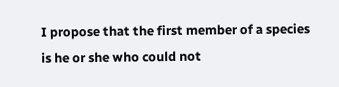I propose that the first member of a species is he or she who could not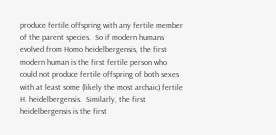produce fertile offspring with any fertile member of the parent species.  So if modern humans evolved from Homo heidelbergensis, the first modern human is the first fertile person who could not produce fertile offspring of both sexes with at least some (likely the most archaic) fertile H. heidelbergensis.  Similarly, the first heidelbergensis is the first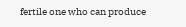fertile one who can produce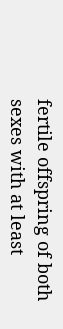fertile offspring of both sexes with at least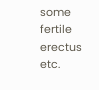some fertile erectus etc.